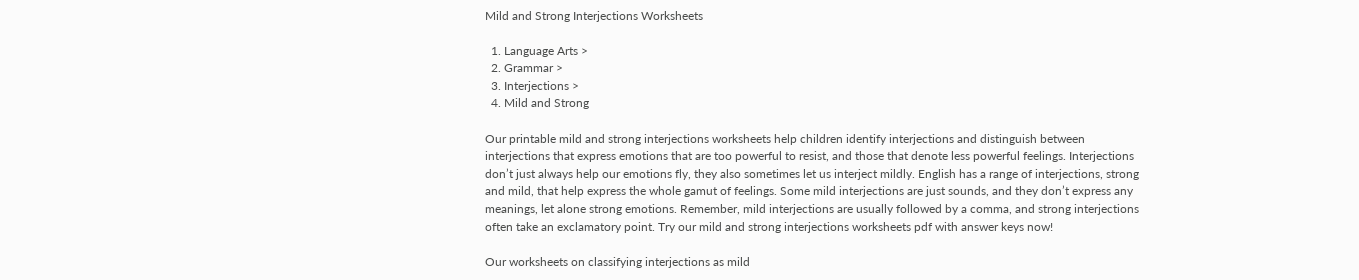Mild and Strong Interjections Worksheets

  1. Language Arts >
  2. Grammar >
  3. Interjections >
  4. Mild and Strong

Our printable mild and strong interjections worksheets help children identify interjections and distinguish between interjections that express emotions that are too powerful to resist, and those that denote less powerful feelings. Interjections don’t just always help our emotions fly, they also sometimes let us interject mildly. English has a range of interjections, strong and mild, that help express the whole gamut of feelings. Some mild interjections are just sounds, and they don’t express any meanings, let alone strong emotions. Remember, mild interjections are usually followed by a comma, and strong interjections often take an exclamatory point. Try our mild and strong interjections worksheets pdf with answer keys now!

Our worksheets on classifying interjections as mild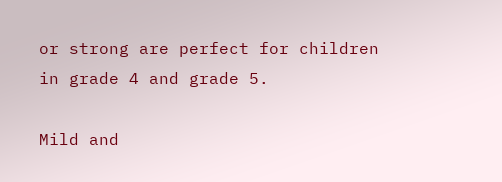or strong are perfect for children in grade 4 and grade 5.

Mild and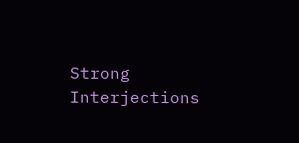Strong Interjections